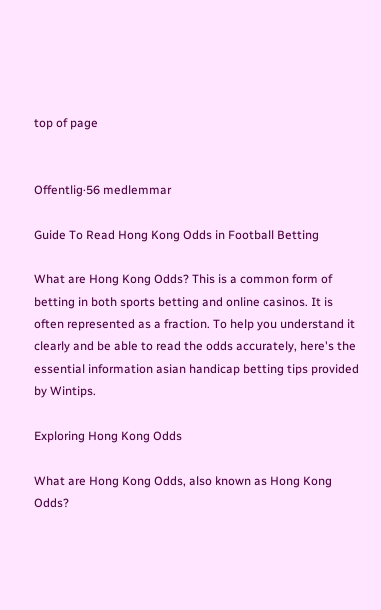top of page


Offentlig·56 medlemmar

Guide To Read Hong Kong Odds in Football Betting

What are Hong Kong Odds? This is a common form of betting in both sports betting and online casinos. It is often represented as a fraction. To help you understand it clearly and be able to read the odds accurately, here's the essential information asian handicap betting tips provided by Wintips.

Exploring Hong Kong Odds

What are Hong Kong Odds, also known as Hong Kong Odds?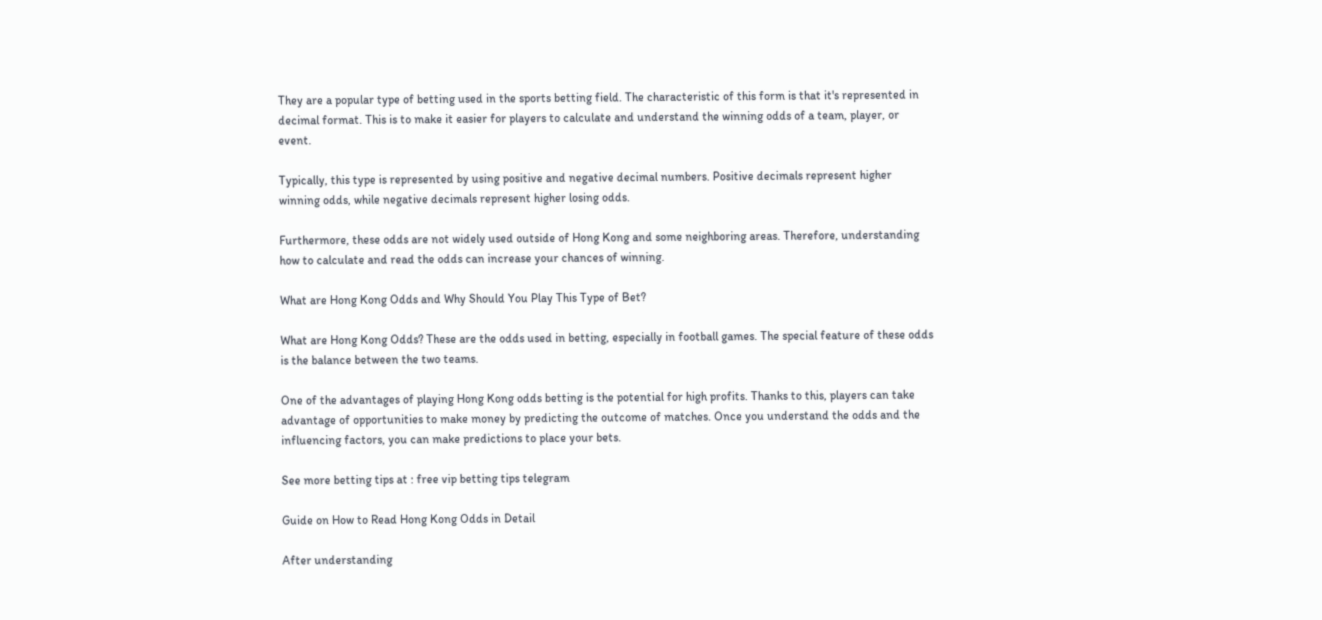They are a popular type of betting used in the sports betting field. The characteristic of this form is that it's represented in decimal format. This is to make it easier for players to calculate and understand the winning odds of a team, player, or event.

Typically, this type is represented by using positive and negative decimal numbers. Positive decimals represent higher winning odds, while negative decimals represent higher losing odds.

Furthermore, these odds are not widely used outside of Hong Kong and some neighboring areas. Therefore, understanding how to calculate and read the odds can increase your chances of winning.

What are Hong Kong Odds and Why Should You Play This Type of Bet?

What are Hong Kong Odds? These are the odds used in betting, especially in football games. The special feature of these odds is the balance between the two teams.

One of the advantages of playing Hong Kong odds betting is the potential for high profits. Thanks to this, players can take advantage of opportunities to make money by predicting the outcome of matches. Once you understand the odds and the influencing factors, you can make predictions to place your bets.

See more betting tips at : free vip betting tips telegram

Guide on How to Read Hong Kong Odds in Detail

After understanding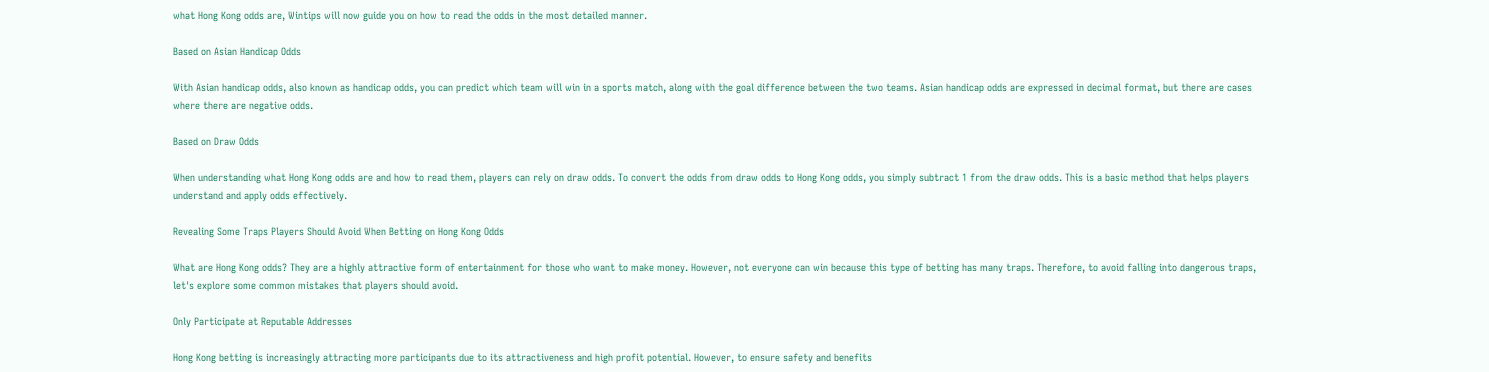what Hong Kong odds are, Wintips will now guide you on how to read the odds in the most detailed manner.

Based on Asian Handicap Odds

With Asian handicap odds, also known as handicap odds, you can predict which team will win in a sports match, along with the goal difference between the two teams. Asian handicap odds are expressed in decimal format, but there are cases where there are negative odds.

Based on Draw Odds

When understanding what Hong Kong odds are and how to read them, players can rely on draw odds. To convert the odds from draw odds to Hong Kong odds, you simply subtract 1 from the draw odds. This is a basic method that helps players understand and apply odds effectively.

Revealing Some Traps Players Should Avoid When Betting on Hong Kong Odds

What are Hong Kong odds? They are a highly attractive form of entertainment for those who want to make money. However, not everyone can win because this type of betting has many traps. Therefore, to avoid falling into dangerous traps, let's explore some common mistakes that players should avoid.

Only Participate at Reputable Addresses

Hong Kong betting is increasingly attracting more participants due to its attractiveness and high profit potential. However, to ensure safety and benefits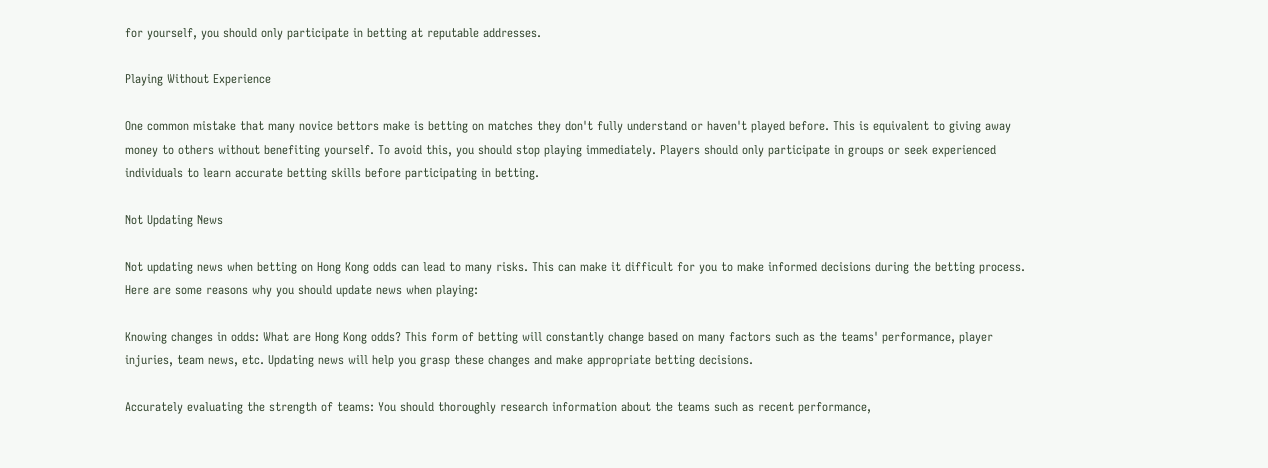for yourself, you should only participate in betting at reputable addresses.

Playing Without Experience

One common mistake that many novice bettors make is betting on matches they don't fully understand or haven't played before. This is equivalent to giving away money to others without benefiting yourself. To avoid this, you should stop playing immediately. Players should only participate in groups or seek experienced individuals to learn accurate betting skills before participating in betting.

Not Updating News

Not updating news when betting on Hong Kong odds can lead to many risks. This can make it difficult for you to make informed decisions during the betting process. Here are some reasons why you should update news when playing:

Knowing changes in odds: What are Hong Kong odds? This form of betting will constantly change based on many factors such as the teams' performance, player injuries, team news, etc. Updating news will help you grasp these changes and make appropriate betting decisions.

Accurately evaluating the strength of teams: You should thoroughly research information about the teams such as recent performance,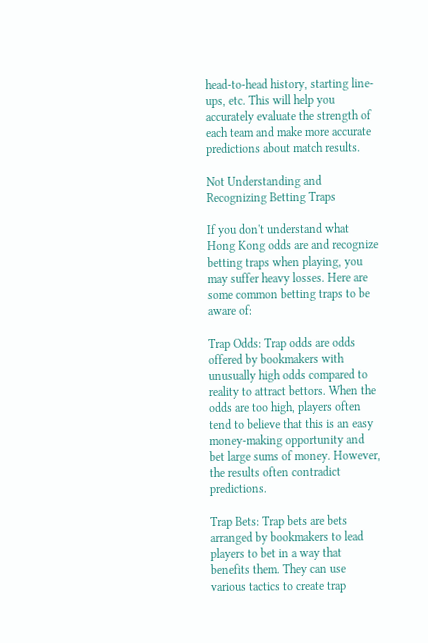head-to-head history, starting line-ups, etc. This will help you accurately evaluate the strength of each team and make more accurate predictions about match results.

Not Understanding and Recognizing Betting Traps

If you don't understand what Hong Kong odds are and recognize betting traps when playing, you may suffer heavy losses. Here are some common betting traps to be aware of:

Trap Odds: Trap odds are odds offered by bookmakers with unusually high odds compared to reality to attract bettors. When the odds are too high, players often tend to believe that this is an easy money-making opportunity and bet large sums of money. However, the results often contradict predictions.

Trap Bets: Trap bets are bets arranged by bookmakers to lead players to bet in a way that benefits them. They can use various tactics to create trap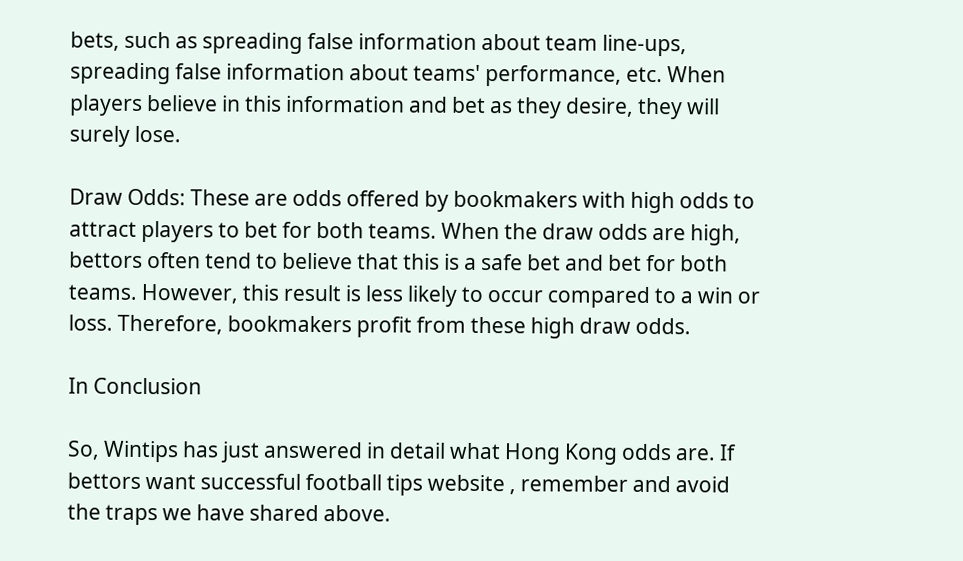bets, such as spreading false information about team line-ups, spreading false information about teams' performance, etc. When players believe in this information and bet as they desire, they will surely lose.

Draw Odds: These are odds offered by bookmakers with high odds to attract players to bet for both teams. When the draw odds are high, bettors often tend to believe that this is a safe bet and bet for both teams. However, this result is less likely to occur compared to a win or loss. Therefore, bookmakers profit from these high draw odds.

In Conclusion

So, Wintips has just answered in detail what Hong Kong odds are. If bettors want successful football tips website , remember and avoid the traps we have shared above.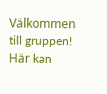Välkommen till gruppen! Här kan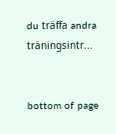du träffa andra träningsintr...


bottom of page